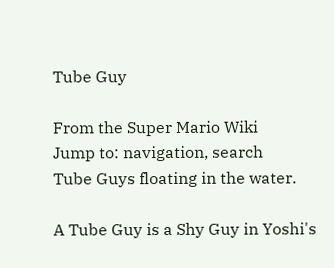Tube Guy

From the Super Mario Wiki
Jump to: navigation, search
Tube Guys floating in the water.

A Tube Guy is a Shy Guy in Yoshi's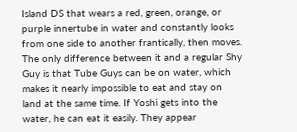Island DS that wears a red, green, orange, or purple innertube in water and constantly looks from one side to another frantically, then moves. The only difference between it and a regular Shy Guy is that Tube Guys can be on water, which makes it nearly impossible to eat and stay on land at the same time. If Yoshi gets into the water, he can eat it easily. They appear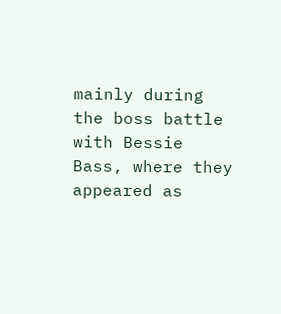mainly during the boss battle with Bessie Bass, where they appeared as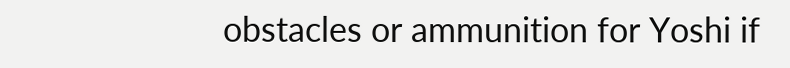obstacles or ammunition for Yoshi if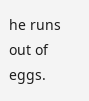he runs out of eggs.